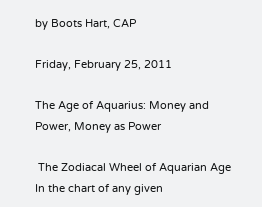by Boots Hart, CAP

Friday, February 25, 2011

The Age of Aquarius: Money and Power, Money as Power

 The Zodiacal Wheel of Aquarian Age
In the chart of any given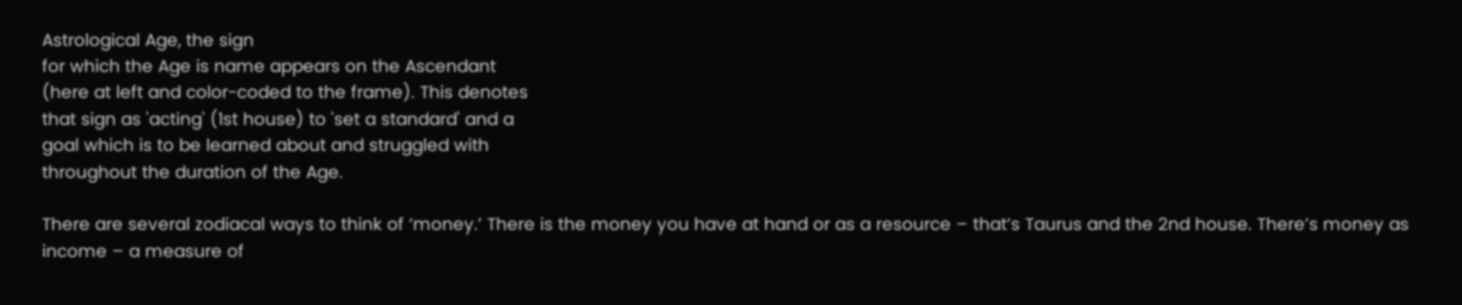Astrological Age, the sign
for which the Age is name appears on the Ascendant
(here at left and color-coded to the frame). This denotes
that sign as 'acting' (1st house) to 'set a standard' and a
goal which is to be learned about and struggled with
throughout the duration of the Age.

There are several zodiacal ways to think of ‘money.’ There is the money you have at hand or as a resource – that’s Taurus and the 2nd house. There’s money as income – a measure of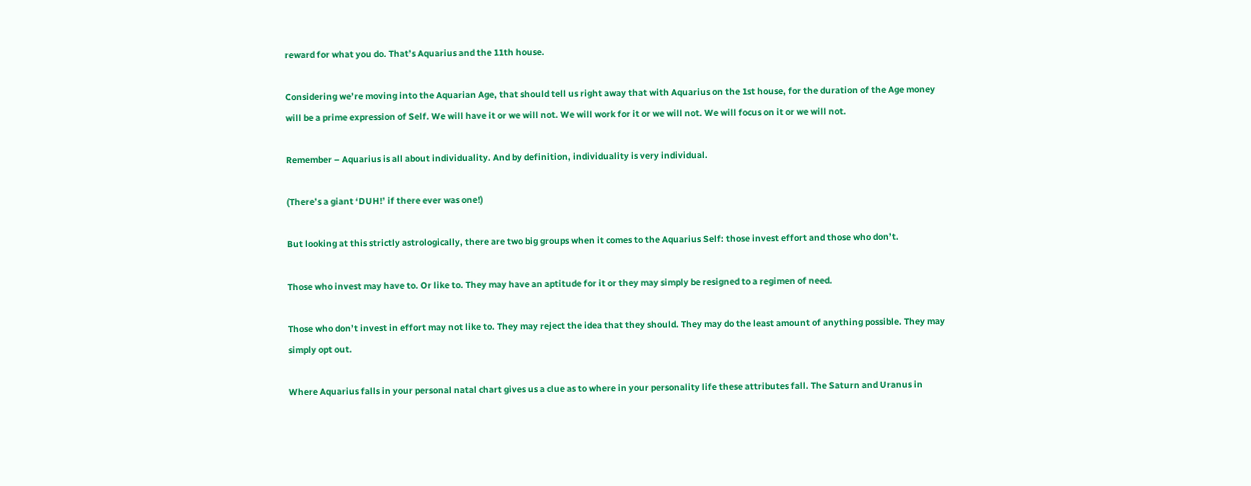reward for what you do. That’s Aquarius and the 11th house.

Considering we’re moving into the Aquarian Age, that should tell us right away that with Aquarius on the 1st house, for the duration of the Age money will be a prime expression of Self. We will have it or we will not. We will work for it or we will not. We will focus on it or we will not.

Remember – Aquarius is all about individuality. And by definition, individuality is very individual.

(There’s a giant ‘DUH!’ if there ever was one!)

But looking at this strictly astrologically, there are two big groups when it comes to the Aquarius Self: those invest effort and those who don’t.

Those who invest may have to. Or like to. They may have an aptitude for it or they may simply be resigned to a regimen of need.

Those who don’t invest in effort may not like to. They may reject the idea that they should. They may do the least amount of anything possible. They may simply opt out.

Where Aquarius falls in your personal natal chart gives us a clue as to where in your personality life these attributes fall. The Saturn and Uranus in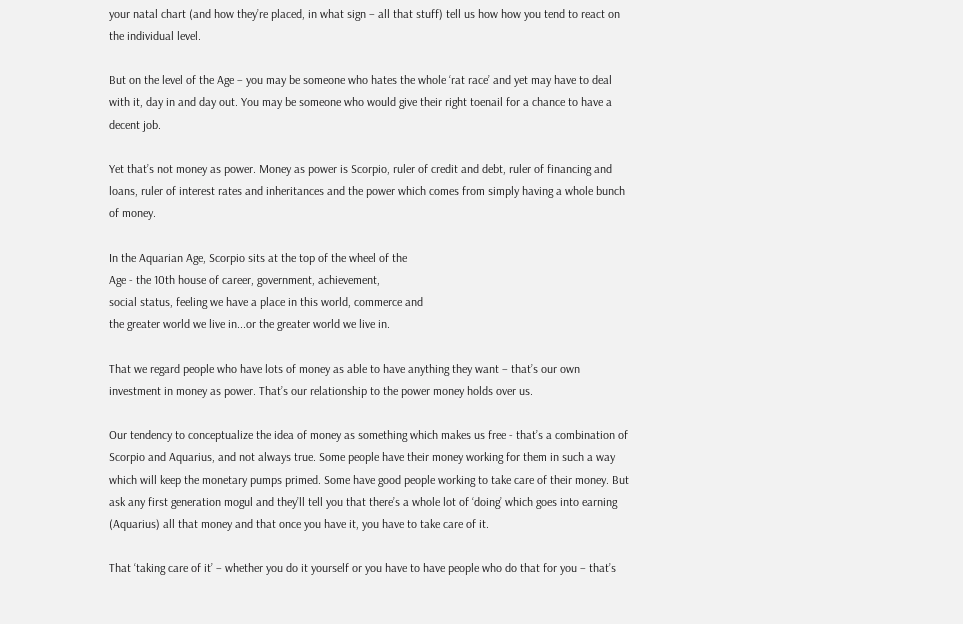your natal chart (and how they’re placed, in what sign – all that stuff) tell us how how you tend to react on the individual level.

But on the level of the Age – you may be someone who hates the whole ‘rat race’ and yet may have to deal with it, day in and day out. You may be someone who would give their right toenail for a chance to have a decent job.

Yet that’s not money as power. Money as power is Scorpio, ruler of credit and debt, ruler of financing and loans, ruler of interest rates and inheritances and the power which comes from simply having a whole bunch of money.

In the Aquarian Age, Scorpio sits at the top of the wheel of the
Age - the 10th house of career, government, achievement,
social status, feeling we have a place in this world, commerce and
the greater world we live in...or the greater world we live in.

That we regard people who have lots of money as able to have anything they want – that’s our own investment in money as power. That’s our relationship to the power money holds over us.

Our tendency to conceptualize the idea of money as something which makes us free - that’s a combination of Scorpio and Aquarius, and not always true. Some people have their money working for them in such a way which will keep the monetary pumps primed. Some have good people working to take care of their money. But ask any first generation mogul and they’ll tell you that there’s a whole lot of ‘doing’ which goes into earning (Aquarius) all that money and that once you have it, you have to take care of it.

That ‘taking care of it’ – whether you do it yourself or you have to have people who do that for you – that’s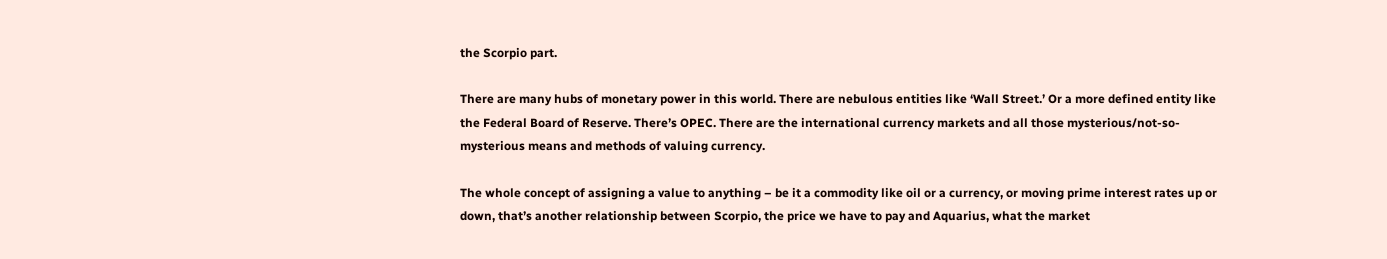the Scorpio part.

There are many hubs of monetary power in this world. There are nebulous entities like ‘Wall Street.’ Or a more defined entity like the Federal Board of Reserve. There’s OPEC. There are the international currency markets and all those mysterious/not-so-mysterious means and methods of valuing currency.

The whole concept of assigning a value to anything – be it a commodity like oil or a currency, or moving prime interest rates up or down, that’s another relationship between Scorpio, the price we have to pay and Aquarius, what the market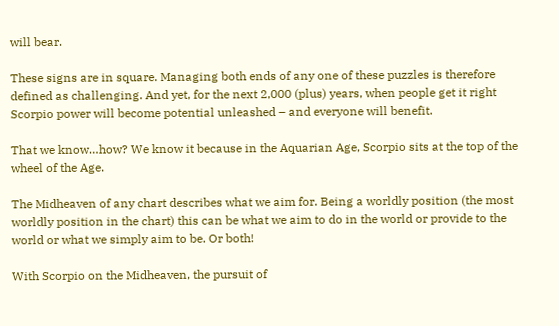will bear.

These signs are in square. Managing both ends of any one of these puzzles is therefore defined as challenging. And yet, for the next 2,000 (plus) years, when people get it right Scorpio power will become potential unleashed – and everyone will benefit.

That we know…how? We know it because in the Aquarian Age, Scorpio sits at the top of the wheel of the Age.

The Midheaven of any chart describes what we aim for. Being a worldly position (the most worldly position in the chart) this can be what we aim to do in the world or provide to the world or what we simply aim to be. Or both!

With Scorpio on the Midheaven, the pursuit of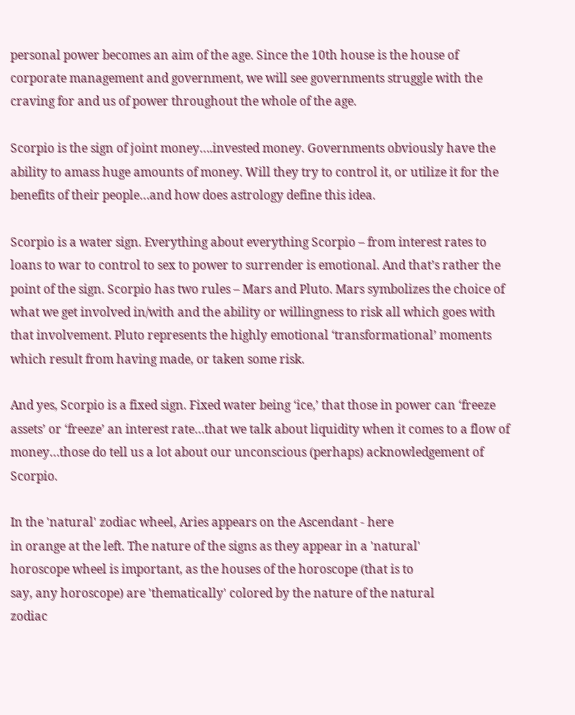personal power becomes an aim of the age. Since the 10th house is the house of corporate management and government, we will see governments struggle with the craving for and us of power throughout the whole of the age.

Scorpio is the sign of joint money….invested money. Governments obviously have the ability to amass huge amounts of money. Will they try to control it, or utilize it for the benefits of their people…and how does astrology define this idea.

Scorpio is a water sign. Everything about everything Scorpio – from interest rates to loans to war to control to sex to power to surrender is emotional. And that’s rather the point of the sign. Scorpio has two rules – Mars and Pluto. Mars symbolizes the choice of what we get involved in/with and the ability or willingness to risk all which goes with that involvement. Pluto represents the highly emotional ‘transformational’ moments which result from having made, or taken some risk.

And yes, Scorpio is a fixed sign. Fixed water being ‘ice,’ that those in power can ‘freeze assets’ or ‘freeze’ an interest rate…that we talk about liquidity when it comes to a flow of money…those do tell us a lot about our unconscious (perhaps) acknowledgement of Scorpio.

In the 'natural' zodiac wheel, Aries appears on the Ascendant - here
in orange at the left. The nature of the signs as they appear in a 'natural'
horoscope wheel is important, as the houses of the horoscope (that is to
say, any horoscope) are 'thematically' colored by the nature of the natural
zodiac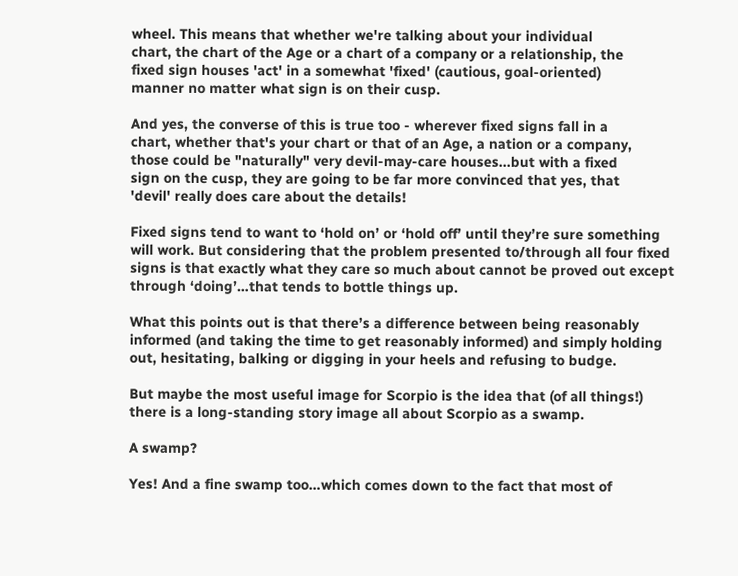wheel. This means that whether we're talking about your individual
chart, the chart of the Age or a chart of a company or a relationship, the
fixed sign houses 'act' in a somewhat 'fixed' (cautious, goal-oriented)
manner no matter what sign is on their cusp.

And yes, the converse of this is true too - wherever fixed signs fall in a
chart, whether that's your chart or that of an Age, a nation or a company,
those could be "naturally" very devil-may-care houses...but with a fixed
sign on the cusp, they are going to be far more convinced that yes, that
'devil' really does care about the details!

Fixed signs tend to want to ‘hold on’ or ‘hold off’ until they’re sure something will work. But considering that the problem presented to/through all four fixed signs is that exactly what they care so much about cannot be proved out except through ‘doing’…that tends to bottle things up.

What this points out is that there’s a difference between being reasonably informed (and taking the time to get reasonably informed) and simply holding out, hesitating, balking or digging in your heels and refusing to budge.

But maybe the most useful image for Scorpio is the idea that (of all things!) there is a long-standing story image all about Scorpio as a swamp.

A swamp?

Yes! And a fine swamp too…which comes down to the fact that most of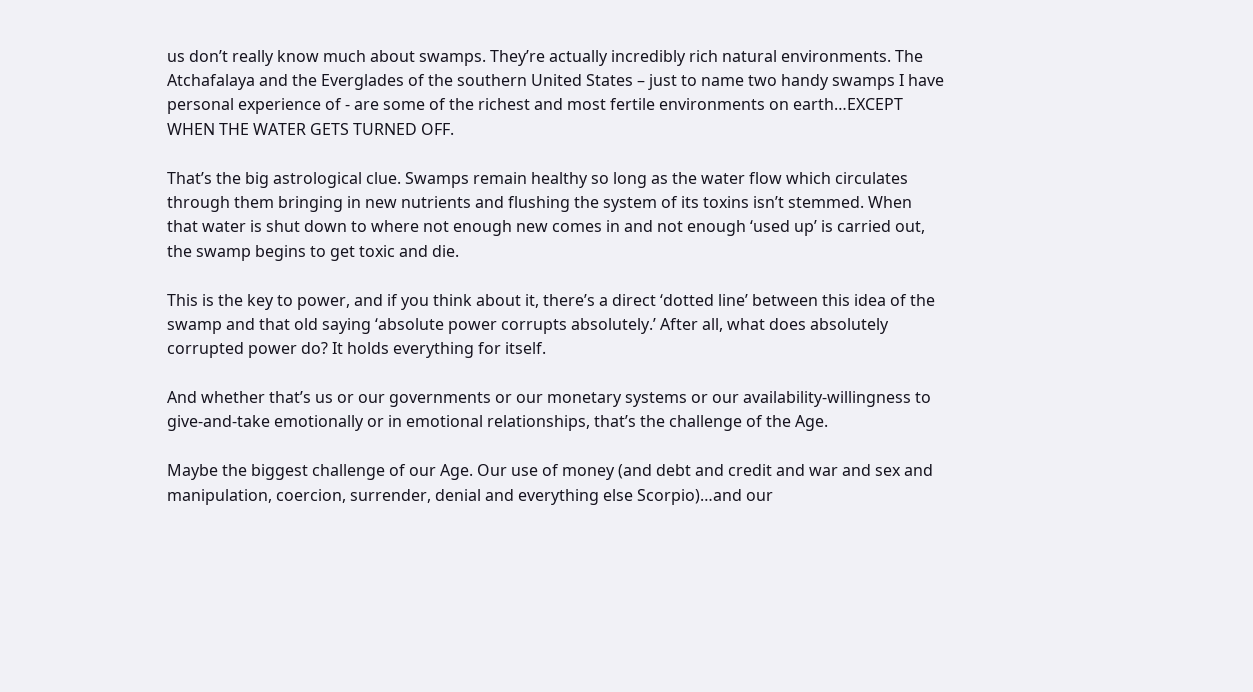us don’t really know much about swamps. They’re actually incredibly rich natural environments. The Atchafalaya and the Everglades of the southern United States – just to name two handy swamps I have personal experience of - are some of the richest and most fertile environments on earth…EXCEPT WHEN THE WATER GETS TURNED OFF.

That’s the big astrological clue. Swamps remain healthy so long as the water flow which circulates through them bringing in new nutrients and flushing the system of its toxins isn’t stemmed. When that water is shut down to where not enough new comes in and not enough ‘used up’ is carried out, the swamp begins to get toxic and die.

This is the key to power, and if you think about it, there’s a direct ‘dotted line’ between this idea of the swamp and that old saying ‘absolute power corrupts absolutely.’ After all, what does absolutely corrupted power do? It holds everything for itself.

And whether that’s us or our governments or our monetary systems or our availability-willingness to give-and-take emotionally or in emotional relationships, that’s the challenge of the Age.

Maybe the biggest challenge of our Age. Our use of money (and debt and credit and war and sex and manipulation, coercion, surrender, denial and everything else Scorpio)…and our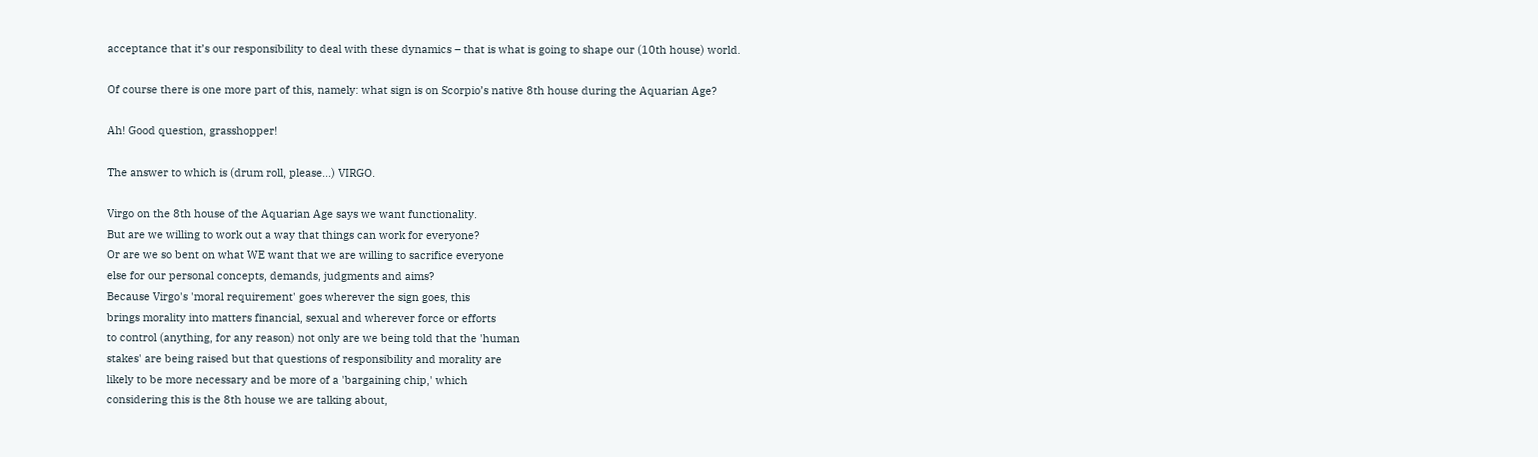acceptance that it’s our responsibility to deal with these dynamics – that is what is going to shape our (10th house) world.

Of course there is one more part of this, namely: what sign is on Scorpio’s native 8th house during the Aquarian Age?

Ah! Good question, grasshopper!

The answer to which is (drum roll, please…) VIRGO.

Virgo on the 8th house of the Aquarian Age says we want functionality.
But are we willing to work out a way that things can work for everyone?
Or are we so bent on what WE want that we are willing to sacrifice everyone
else for our personal concepts, demands, judgments and aims?
Because Virgo's 'moral requirement' goes wherever the sign goes, this
brings morality into matters financial, sexual and wherever force or efforts
to control (anything, for any reason) not only are we being told that the 'human
stakes' are being raised but that questions of responsibility and morality are
likely to be more necessary and be more of a 'bargaining chip,' which
considering this is the 8th house we are talking about,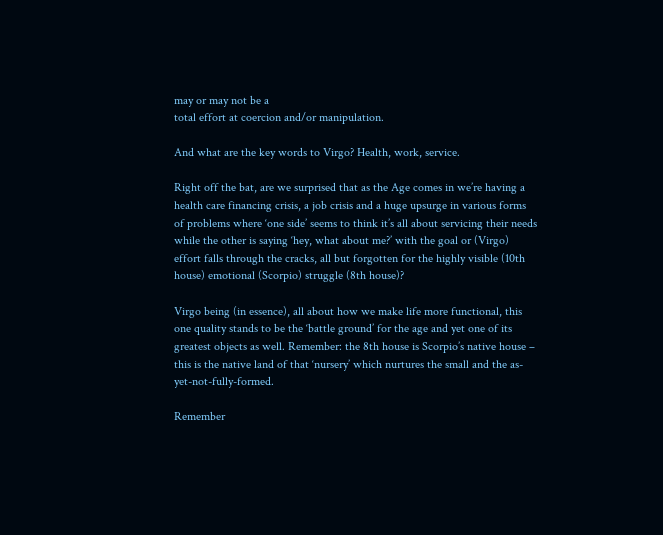may or may not be a
total effort at coercion and/or manipulation.

And what are the key words to Virgo? Health, work, service.

Right off the bat, are we surprised that as the Age comes in we’re having a health care financing crisis, a job crisis and a huge upsurge in various forms of problems where ‘one side’ seems to think it’s all about servicing their needs while the other is saying ‘hey, what about me?’ with the goal or (Virgo) effort falls through the cracks, all but forgotten for the highly visible (10th house) emotional (Scorpio) struggle (8th house)?

Virgo being (in essence), all about how we make life more functional, this one quality stands to be the ‘battle ground’ for the age and yet one of its greatest objects as well. Remember: the 8th house is Scorpio’s native house – this is the native land of that ‘nursery’ which nurtures the small and the as-yet-not-fully-formed.

Remember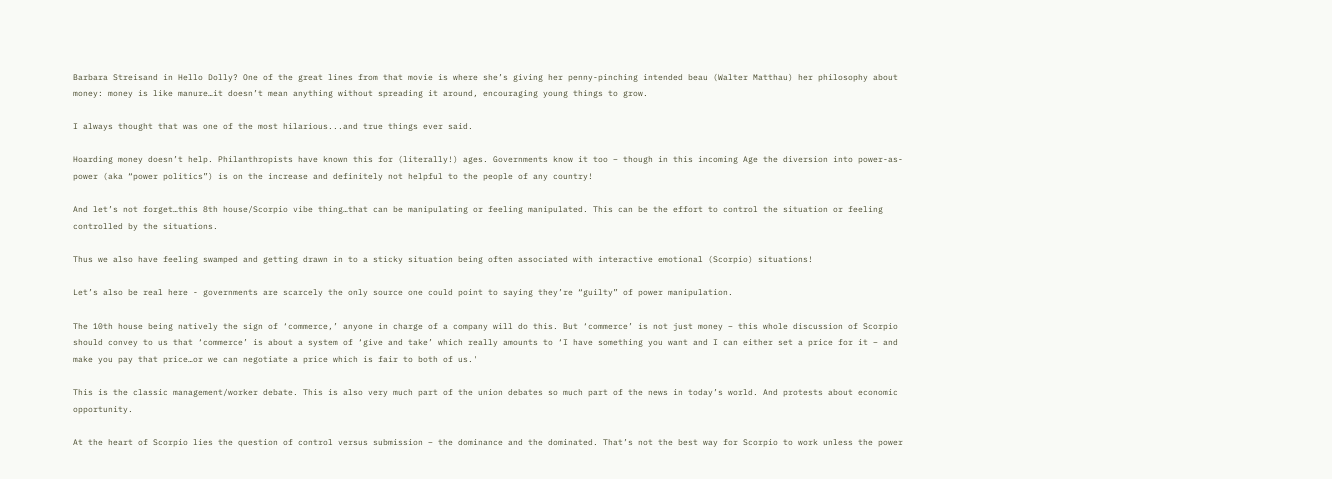Barbara Streisand in Hello Dolly? One of the great lines from that movie is where she’s giving her penny-pinching intended beau (Walter Matthau) her philosophy about money: money is like manure…it doesn’t mean anything without spreading it around, encouraging young things to grow.

I always thought that was one of the most hilarious...and true things ever said.

Hoarding money doesn’t help. Philanthropists have known this for (literally!) ages. Governments know it too – though in this incoming Age the diversion into power-as-power (aka “power politics”) is on the increase and definitely not helpful to the people of any country!

And let’s not forget…this 8th house/Scorpio vibe thing…that can be manipulating or feeling manipulated. This can be the effort to control the situation or feeling controlled by the situations.

Thus we also have feeling swamped and getting drawn in to a sticky situation being often associated with interactive emotional (Scorpio) situations!

Let’s also be real here - governments are scarcely the only source one could point to saying they’re “guilty” of power manipulation.

The 10th house being natively the sign of ‘commerce,’ anyone in charge of a company will do this. But ‘commerce’ is not just money – this whole discussion of Scorpio should convey to us that ‘commerce’ is about a system of ‘give and take’ which really amounts to ‘I have something you want and I can either set a price for it – and make you pay that price…or we can negotiate a price which is fair to both of us.'

This is the classic management/worker debate. This is also very much part of the union debates so much part of the news in today’s world. And protests about economic opportunity.

At the heart of Scorpio lies the question of control versus submission – the dominance and the dominated. That’s not the best way for Scorpio to work unless the power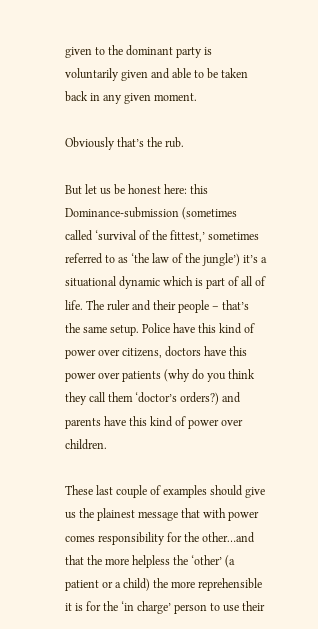given to the dominant party is voluntarily given and able to be taken back in any given moment.

Obviously that’s the rub.

But let us be honest here: this Dominance-submission (sometimes called ‘survival of the fittest,’ sometimes referred to as ‘the law of the jungle’) it’s a situational dynamic which is part of all of life. The ruler and their people – that’s the same setup. Police have this kind of power over citizens, doctors have this power over patients (why do you think they call them ‘doctor’s orders?) and parents have this kind of power over children.

These last couple of examples should give us the plainest message that with power comes responsibility for the other…and that the more helpless the ‘other’ (a patient or a child) the more reprehensible it is for the ‘in charge’ person to use their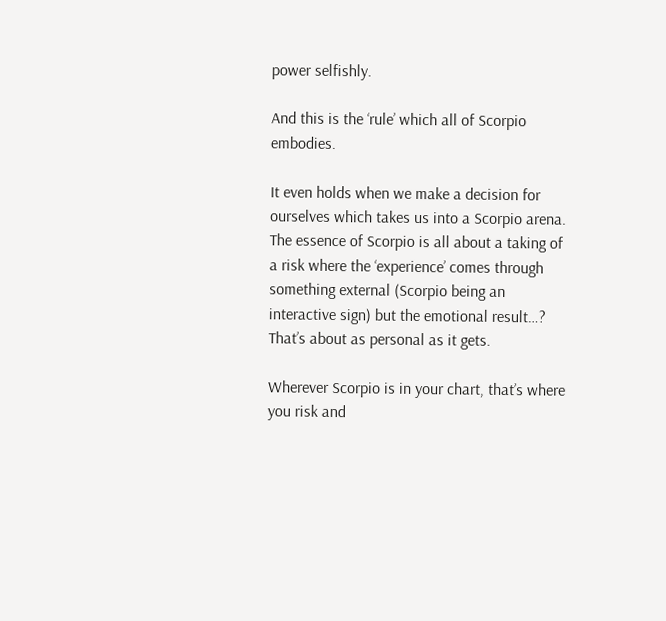power selfishly.

And this is the ‘rule’ which all of Scorpio embodies.

It even holds when we make a decision for ourselves which takes us into a Scorpio arena. The essence of Scorpio is all about a taking of a risk where the ‘experience’ comes through something external (Scorpio being an interactive sign) but the emotional result…? That’s about as personal as it gets.

Wherever Scorpio is in your chart, that’s where you risk and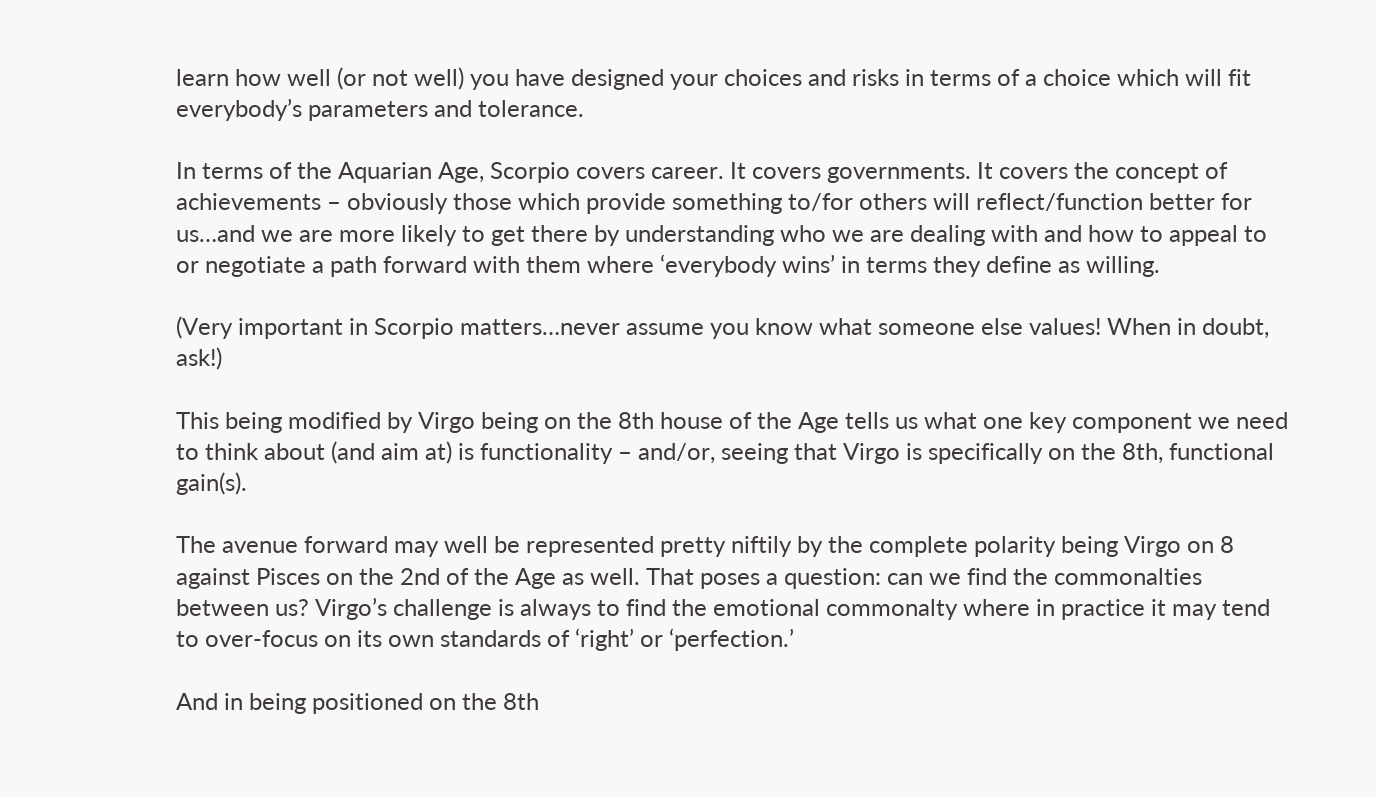learn how well (or not well) you have designed your choices and risks in terms of a choice which will fit everybody’s parameters and tolerance.

In terms of the Aquarian Age, Scorpio covers career. It covers governments. It covers the concept of achievements – obviously those which provide something to/for others will reflect/function better for us…and we are more likely to get there by understanding who we are dealing with and how to appeal to or negotiate a path forward with them where ‘everybody wins’ in terms they define as willing.

(Very important in Scorpio matters…never assume you know what someone else values! When in doubt, ask!)

This being modified by Virgo being on the 8th house of the Age tells us what one key component we need to think about (and aim at) is functionality – and/or, seeing that Virgo is specifically on the 8th, functional gain(s).

The avenue forward may well be represented pretty niftily by the complete polarity being Virgo on 8 against Pisces on the 2nd of the Age as well. That poses a question: can we find the commonalties between us? Virgo’s challenge is always to find the emotional commonalty where in practice it may tend to over-focus on its own standards of ‘right’ or ‘perfection.’

And in being positioned on the 8th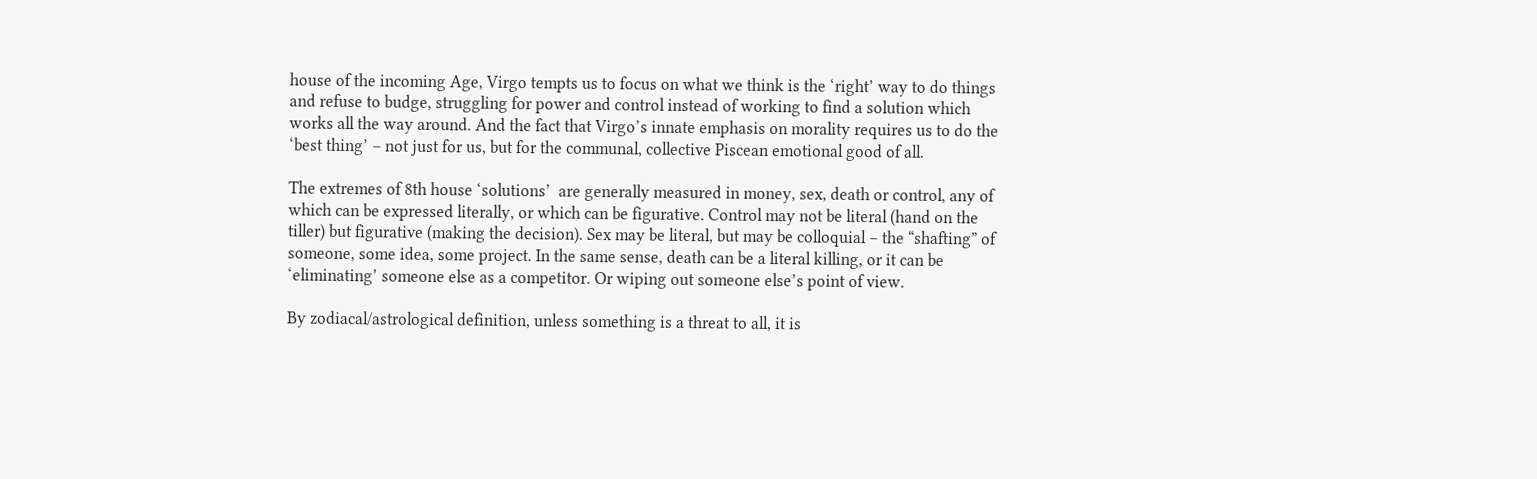house of the incoming Age, Virgo tempts us to focus on what we think is the ‘right’ way to do things and refuse to budge, struggling for power and control instead of working to find a solution which works all the way around. And the fact that Virgo’s innate emphasis on morality requires us to do the ‘best thing’ – not just for us, but for the communal, collective Piscean emotional good of all.

The extremes of 8th house ‘solutions’  are generally measured in money, sex, death or control, any of which can be expressed literally, or which can be figurative. Control may not be literal (hand on the tiller) but figurative (making the decision). Sex may be literal, but may be colloquial – the “shafting” of someone, some idea, some project. In the same sense, death can be a literal killing, or it can be ‘eliminating’ someone else as a competitor. Or wiping out someone else’s point of view.

By zodiacal/astrological definition, unless something is a threat to all, it is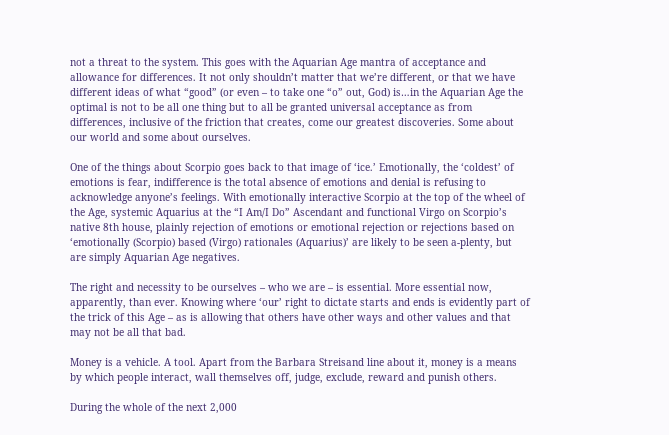not a threat to the system. This goes with the Aquarian Age mantra of acceptance and allowance for differences. It not only shouldn’t matter that we’re different, or that we have different ideas of what “good” (or even – to take one “o” out, God) is…in the Aquarian Age the optimal is not to be all one thing but to all be granted universal acceptance as from differences, inclusive of the friction that creates, come our greatest discoveries. Some about our world and some about ourselves.

One of the things about Scorpio goes back to that image of ‘ice.’ Emotionally, the ‘coldest’ of emotions is fear, indifference is the total absence of emotions and denial is refusing to acknowledge anyone’s feelings. With emotionally interactive Scorpio at the top of the wheel of the Age, systemic Aquarius at the “I Am/I Do” Ascendant and functional Virgo on Scorpio’s native 8th house, plainly rejection of emotions or emotional rejection or rejections based on ‘emotionally (Scorpio) based (Virgo) rationales (Aquarius)’ are likely to be seen a-plenty, but are simply Aquarian Age negatives.

The right and necessity to be ourselves – who we are – is essential. More essential now, apparently, than ever. Knowing where ‘our’ right to dictate starts and ends is evidently part of the trick of this Age – as is allowing that others have other ways and other values and that may not be all that bad.

Money is a vehicle. A tool. Apart from the Barbara Streisand line about it, money is a means by which people interact, wall themselves off, judge, exclude, reward and punish others.

During the whole of the next 2,000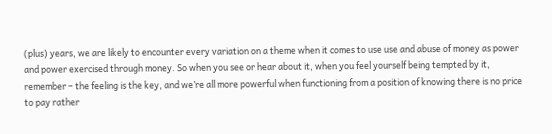(plus) years, we are likely to encounter every variation on a theme when it comes to use use and abuse of money as power and power exercised through money. So when you see or hear about it, when you feel yourself being tempted by it, remember – the feeling is the key, and we’re all more powerful when functioning from a position of knowing there is no price to pay rather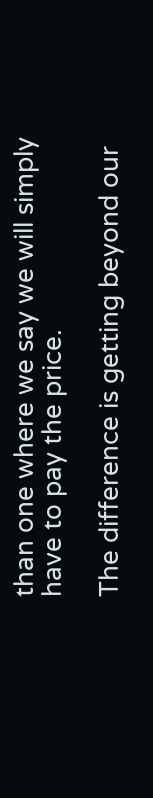than one where we say we will simply have to pay the price.

The difference is getting beyond our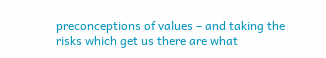preconceptions of values – and taking the risks which get us there are what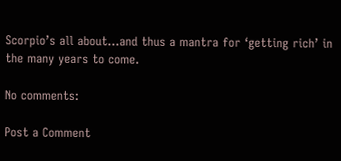Scorpio’s all about…and thus a mantra for ‘getting rich’ in the many years to come.

No comments:

Post a Comment